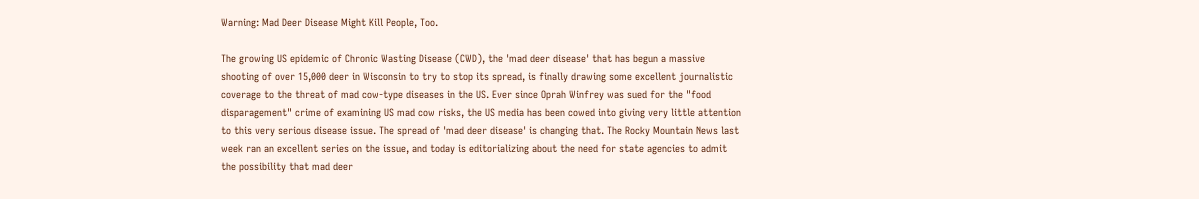Warning: Mad Deer Disease Might Kill People, Too.

The growing US epidemic of Chronic Wasting Disease (CWD), the 'mad deer disease' that has begun a massive shooting of over 15,000 deer in Wisconsin to try to stop its spread, is finally drawing some excellent journalistic coverage to the threat of mad cow-type diseases in the US. Ever since Oprah Winfrey was sued for the "food disparagement" crime of examining US mad cow risks, the US media has been cowed into giving very little attention to this very serious disease issue. The spread of 'mad deer disease' is changing that. The Rocky Mountain News last week ran an excellent series on the issue, and today is editorializing about the need for state agencies to admit the possibility that mad deer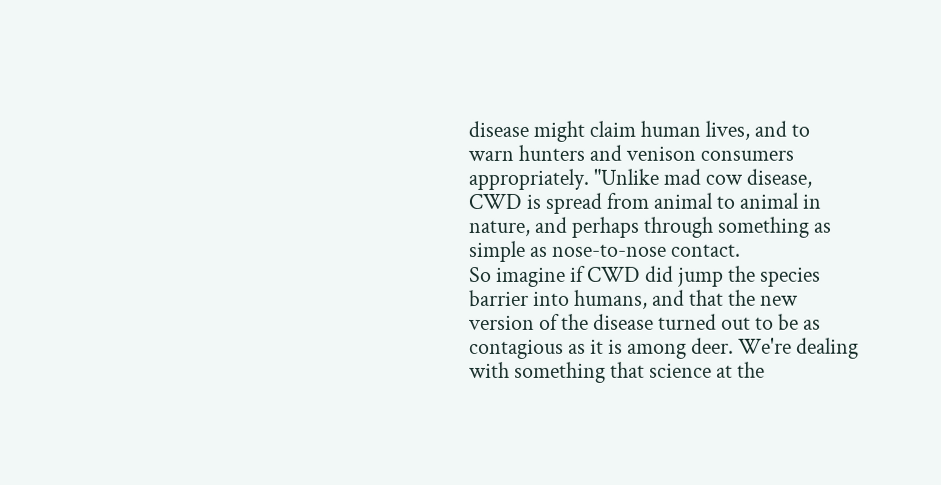disease might claim human lives, and to warn hunters and venison consumers appropriately. "Unlike mad cow disease, CWD is spread from animal to animal in nature, and perhaps through something as simple as nose-to-nose contact.
So imagine if CWD did jump the species barrier into humans, and that the new version of the disease turned out to be as contagious as it is among deer. We're dealing with something that science at the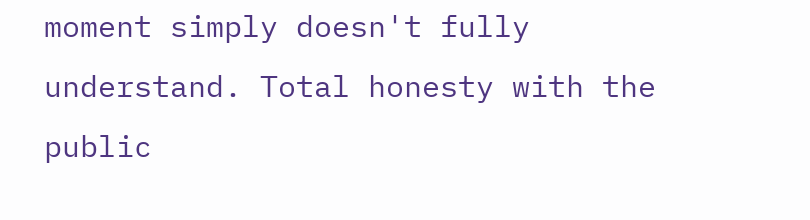moment simply doesn't fully understand. Total honesty with the public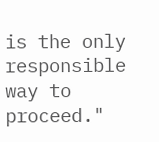is the only responsible way to proceed."